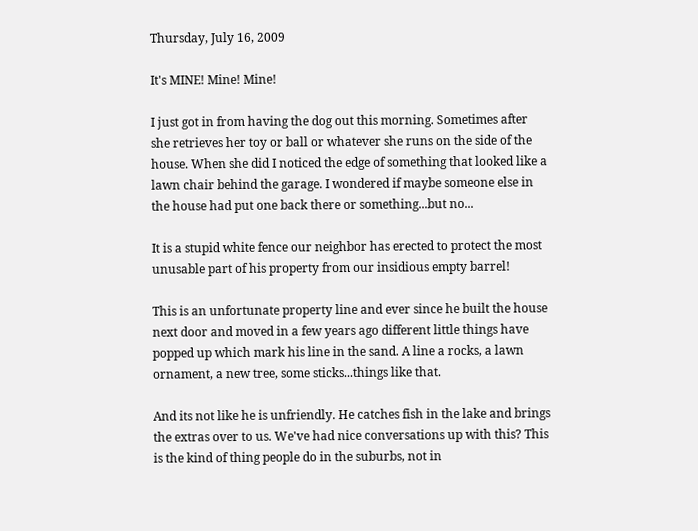Thursday, July 16, 2009

It's MINE! Mine! Mine!

I just got in from having the dog out this morning. Sometimes after she retrieves her toy or ball or whatever she runs on the side of the house. When she did I noticed the edge of something that looked like a lawn chair behind the garage. I wondered if maybe someone else in the house had put one back there or something...but no...

It is a stupid white fence our neighbor has erected to protect the most unusable part of his property from our insidious empty barrel!

This is an unfortunate property line and ever since he built the house next door and moved in a few years ago different little things have popped up which mark his line in the sand. A line a rocks, a lawn ornament, a new tree, some sticks...things like that.

And its not like he is unfriendly. He catches fish in the lake and brings the extras over to us. We've had nice conversations up with this? This is the kind of thing people do in the suburbs, not in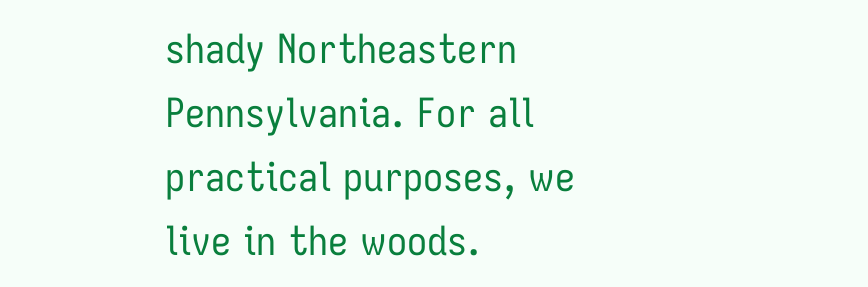shady Northeastern Pennsylvania. For all practical purposes, we live in the woods.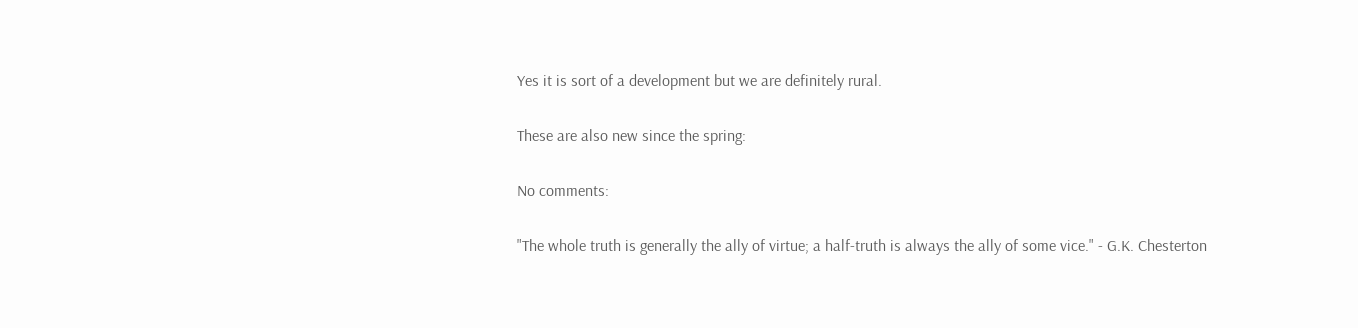Yes it is sort of a development but we are definitely rural.

These are also new since the spring:

No comments:

"The whole truth is generally the ally of virtue; a half-truth is always the ally of some vice." - G.K. Chesterton